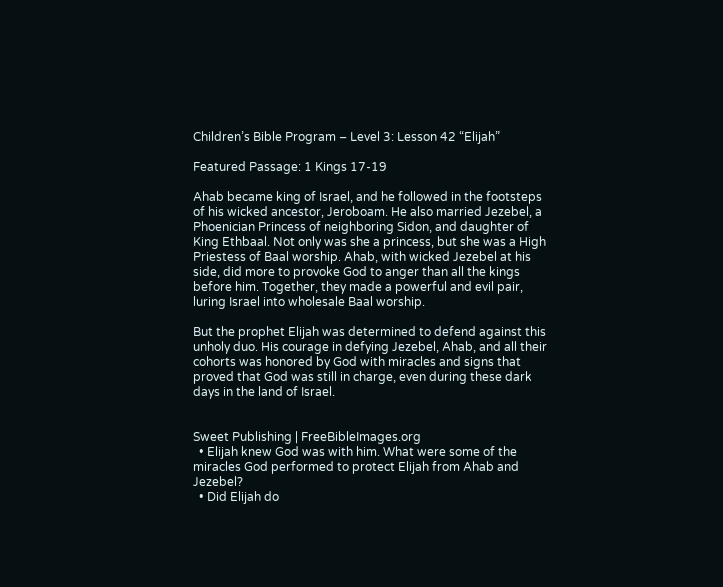Children’s Bible Program – Level 3: Lesson 42 “Elijah”

Featured Passage: 1 Kings 17-19

Ahab became king of Israel, and he followed in the footsteps of his wicked ancestor, Jeroboam. He also married Jezebel, a Phoenician Princess of neighboring Sidon, and daughter of King Ethbaal. Not only was she a princess, but she was a High Priestess of Baal worship. Ahab, with wicked Jezebel at his side, did more to provoke God to anger than all the kings before him. Together, they made a powerful and evil pair, luring Israel into wholesale Baal worship.

But the prophet Elijah was determined to defend against this unholy duo. His courage in defying Jezebel, Ahab, and all their cohorts was honored by God with miracles and signs that proved that God was still in charge, even during these dark days in the land of Israel.


Sweet Publishing | FreeBibleImages.org
  • Elijah knew God was with him. What were some of the miracles God performed to protect Elijah from Ahab and Jezebel?
  • Did Elijah do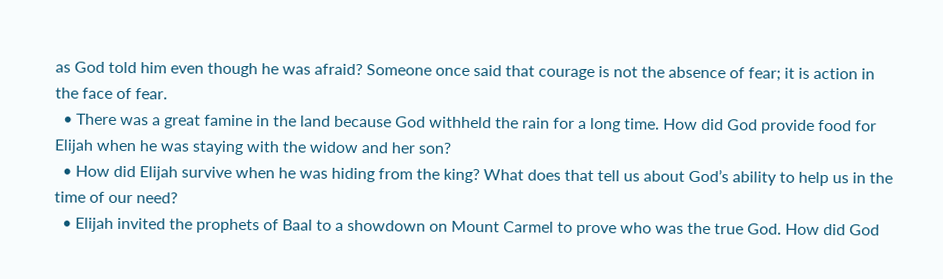as God told him even though he was afraid? Someone once said that courage is not the absence of fear; it is action in the face of fear.
  • There was a great famine in the land because God withheld the rain for a long time. How did God provide food for Elijah when he was staying with the widow and her son?
  • How did Elijah survive when he was hiding from the king? What does that tell us about God’s ability to help us in the time of our need?
  • Elijah invited the prophets of Baal to a showdown on Mount Carmel to prove who was the true God. How did God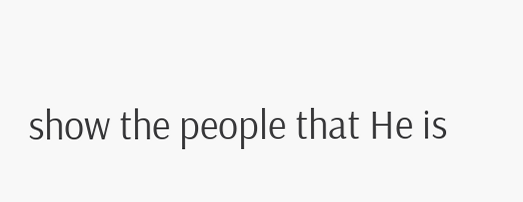show the people that He is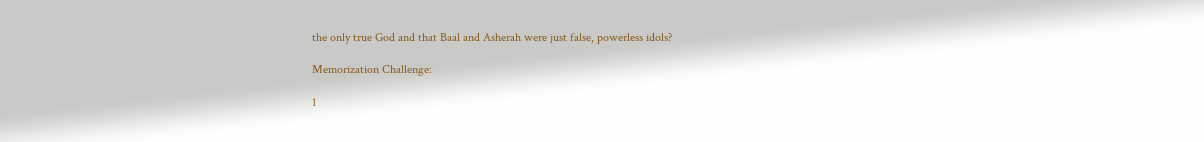the only true God and that Baal and Asherah were just false, powerless idols?

Memorization Challenge:

1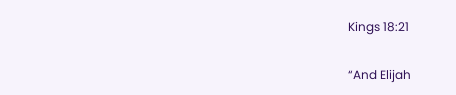Kings 18:21

“And Elijah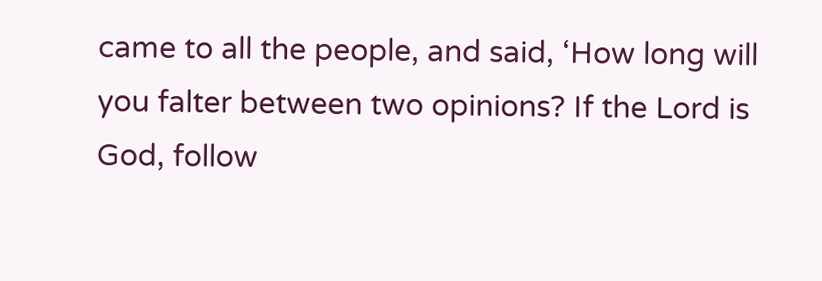came to all the people, and said, ‘How long will you falter between two opinions? If the Lord is God, follow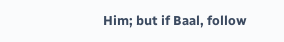Him; but if Baal, follow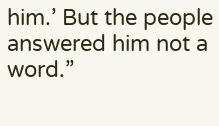him.’ But the people answered him not a word.”